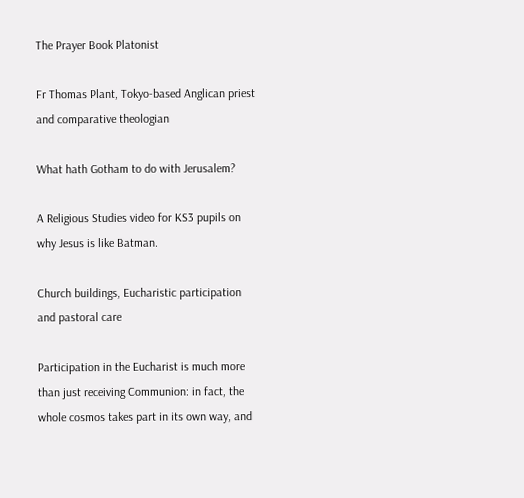The Prayer Book Platonist

Fr Thomas Plant, Tokyo-based Anglican priest and comparative theologian

What hath Gotham to do with Jerusalem?

A Religious Studies video for KS3 pupils on why Jesus is like Batman.

Church buildings, Eucharistic participation and pastoral care

Participation in the Eucharist is much more than just receiving Communion: in fact, the whole cosmos takes part in its own way, and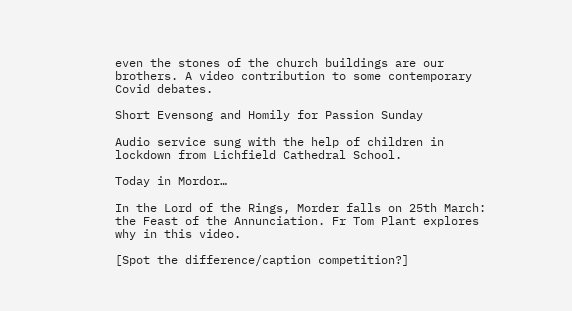even the stones of the church buildings are our brothers. A video contribution to some contemporary Covid debates.

Short Evensong and Homily for Passion Sunday

Audio service sung with the help of children in lockdown from Lichfield Cathedral School.

Today in Mordor…

In the Lord of the Rings, Morder falls on 25th March: the Feast of the Annunciation. Fr Tom Plant explores why in this video.

[Spot the difference/caption competition?]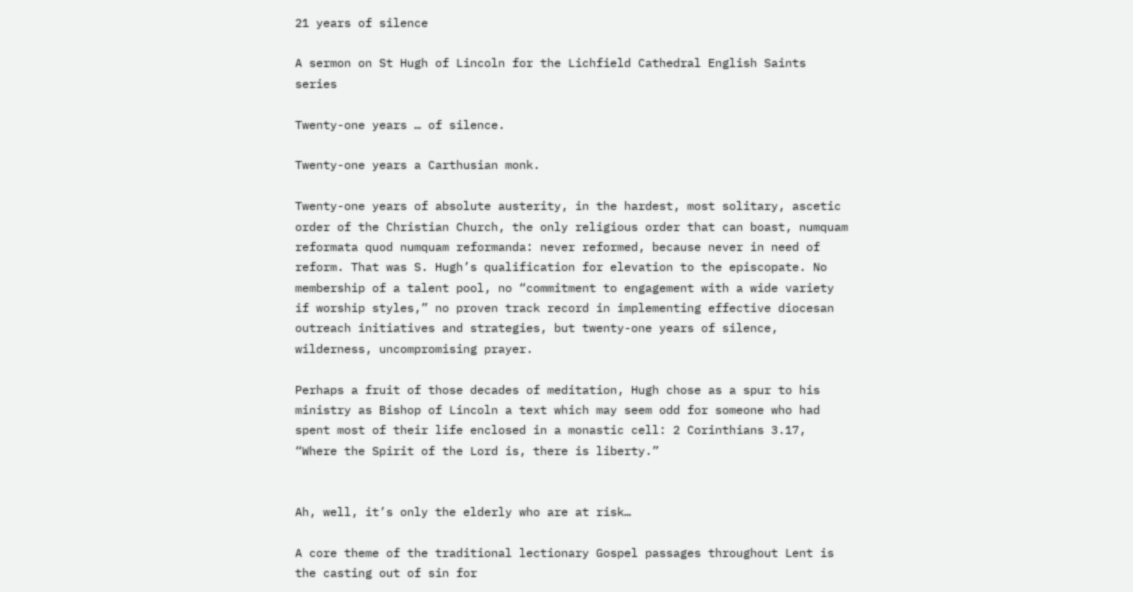21 years of silence

A sermon on St Hugh of Lincoln for the Lichfield Cathedral English Saints series

Twenty-one years … of silence.

Twenty-one years a Carthusian monk.

Twenty-one years of absolute austerity, in the hardest, most solitary, ascetic order of the Christian Church, the only religious order that can boast, numquam reformata quod numquam reformanda: never reformed, because never in need of reform. That was S. Hugh’s qualification for elevation to the episcopate. No membership of a talent pool, no “commitment to engagement with a wide variety if worship styles,” no proven track record in implementing effective diocesan outreach initiatives and strategies, but twenty-one years of silence, wilderness, uncompromising prayer.

Perhaps a fruit of those decades of meditation, Hugh chose as a spur to his ministry as Bishop of Lincoln a text which may seem odd for someone who had spent most of their life enclosed in a monastic cell: 2 Corinthians 3.17, “Where the Spirit of the Lord is, there is liberty.”


Ah, well, it’s only the elderly who are at risk…

A core theme of the traditional lectionary Gospel passages throughout Lent is the casting out of sin for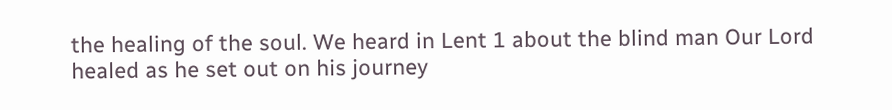the healing of the soul. We heard in Lent 1 about the blind man Our Lord healed as he set out on his journey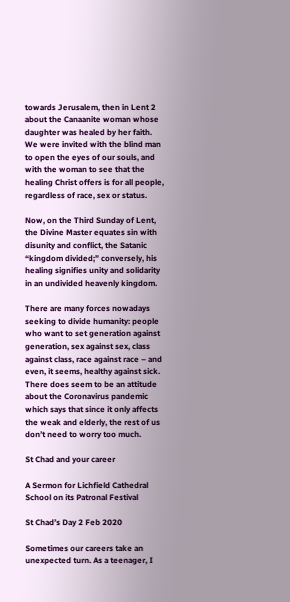towards Jerusalem, then in Lent 2 about the Canaanite woman whose daughter was healed by her faith. We were invited with the blind man to open the eyes of our souls, and with the woman to see that the healing Christ offers is for all people, regardless of race, sex or status.

Now, on the Third Sunday of Lent, the Divine Master equates sin with disunity and conflict, the Satanic “kingdom divided;” conversely, his healing signifies unity and solidarity in an undivided heavenly kingdom.

There are many forces nowadays seeking to divide humanity: people who want to set generation against generation, sex against sex, class against class, race against race – and even, it seems, healthy against sick. There does seem to be an attitude about the Coronavirus pandemic which says that since it only affects the weak and elderly, the rest of us don’t need to worry too much.

St Chad and your career

A Sermon for Lichfield Cathedral School on its Patronal Festival

St Chad’s Day 2 Feb 2020

Sometimes our careers take an unexpected turn. As a teenager, I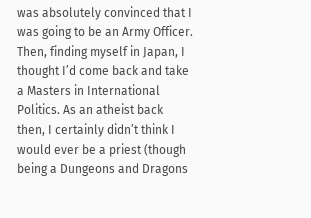was absolutely convinced that I was going to be an Army Officer. Then, finding myself in Japan, I thought I’d come back and take a Masters in International Politics. As an atheist back then, I certainly didn’t think I would ever be a priest (though being a Dungeons and Dragons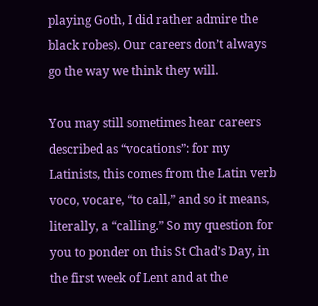playing Goth, I did rather admire the black robes). Our careers don’t always go the way we think they will.

You may still sometimes hear careers described as “vocations”: for my Latinists, this comes from the Latin verb voco, vocare, “to call,” and so it means, literally, a “calling.” So my question for you to ponder on this St Chad’s Day, in the first week of Lent and at the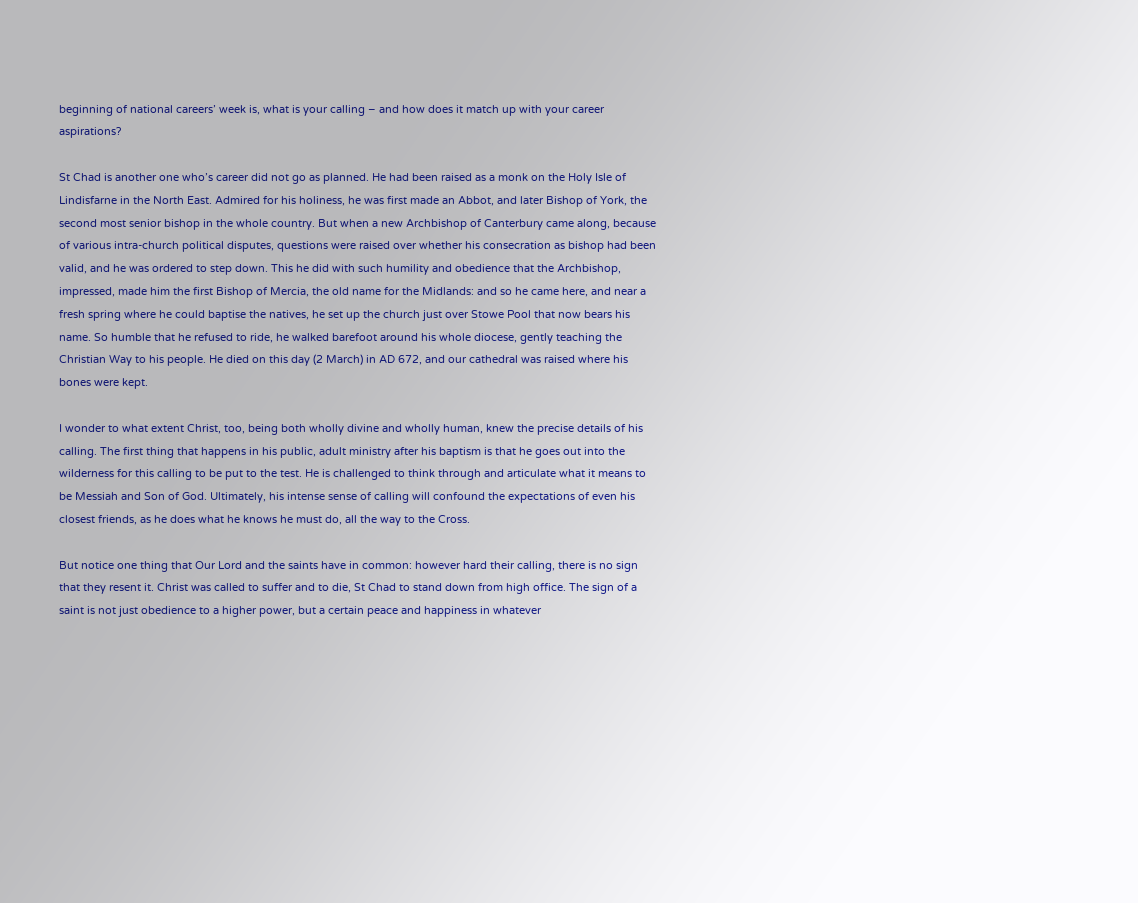beginning of national careers’ week is, what is your calling – and how does it match up with your career aspirations?

St Chad is another one who’s career did not go as planned. He had been raised as a monk on the Holy Isle of Lindisfarne in the North East. Admired for his holiness, he was first made an Abbot, and later Bishop of York, the second most senior bishop in the whole country. But when a new Archbishop of Canterbury came along, because of various intra-church political disputes, questions were raised over whether his consecration as bishop had been valid, and he was ordered to step down. This he did with such humility and obedience that the Archbishop, impressed, made him the first Bishop of Mercia, the old name for the Midlands: and so he came here, and near a fresh spring where he could baptise the natives, he set up the church just over Stowe Pool that now bears his name. So humble that he refused to ride, he walked barefoot around his whole diocese, gently teaching the Christian Way to his people. He died on this day (2 March) in AD 672, and our cathedral was raised where his bones were kept.

I wonder to what extent Christ, too, being both wholly divine and wholly human, knew the precise details of his calling. The first thing that happens in his public, adult ministry after his baptism is that he goes out into the wilderness for this calling to be put to the test. He is challenged to think through and articulate what it means to be Messiah and Son of God. Ultimately, his intense sense of calling will confound the expectations of even his closest friends, as he does what he knows he must do, all the way to the Cross.

But notice one thing that Our Lord and the saints have in common: however hard their calling, there is no sign that they resent it. Christ was called to suffer and to die, St Chad to stand down from high office. The sign of a saint is not just obedience to a higher power, but a certain peace and happiness in whatever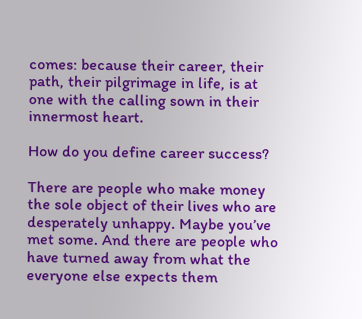comes: because their career, their path, their pilgrimage in life, is at one with the calling sown in their innermost heart.

How do you define career success?

There are people who make money the sole object of their lives who are desperately unhappy. Maybe you’ve met some. And there are people who have turned away from what the everyone else expects them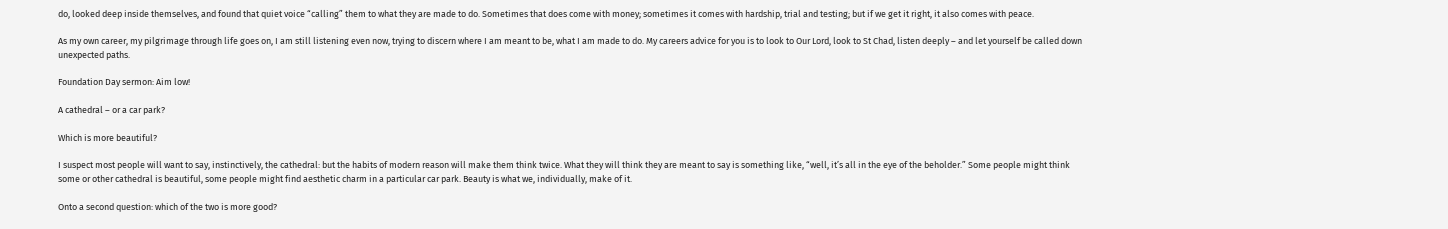do, looked deep inside themselves, and found that quiet voice “calling” them to what they are made to do. Sometimes that does come with money; sometimes it comes with hardship, trial and testing; but if we get it right, it also comes with peace.

As my own career, my pilgrimage through life goes on, I am still listening even now, trying to discern where I am meant to be, what I am made to do. My careers advice for you is to look to Our Lord, look to St Chad, listen deeply – and let yourself be called down unexpected paths.

Foundation Day sermon: Aim low!

A cathedral – or a car park?

Which is more beautiful?

I suspect most people will want to say, instinctively, the cathedral: but the habits of modern reason will make them think twice. What they will think they are meant to say is something like, “well, it’s all in the eye of the beholder.” Some people might think some or other cathedral is beautiful, some people might find aesthetic charm in a particular car park. Beauty is what we, individually, make of it.

Onto a second question: which of the two is more good?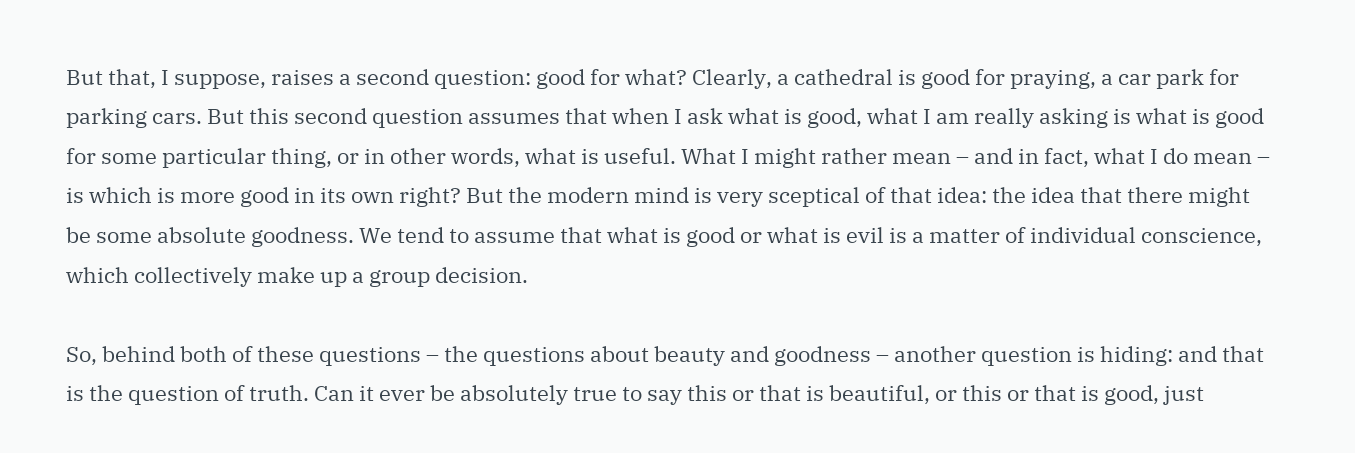But that, I suppose, raises a second question: good for what? Clearly, a cathedral is good for praying, a car park for parking cars. But this second question assumes that when I ask what is good, what I am really asking is what is good for some particular thing, or in other words, what is useful. What I might rather mean – and in fact, what I do mean – is which is more good in its own right? But the modern mind is very sceptical of that idea: the idea that there might be some absolute goodness. We tend to assume that what is good or what is evil is a matter of individual conscience, which collectively make up a group decision.

So, behind both of these questions – the questions about beauty and goodness – another question is hiding: and that is the question of truth. Can it ever be absolutely true to say this or that is beautiful, or this or that is good, just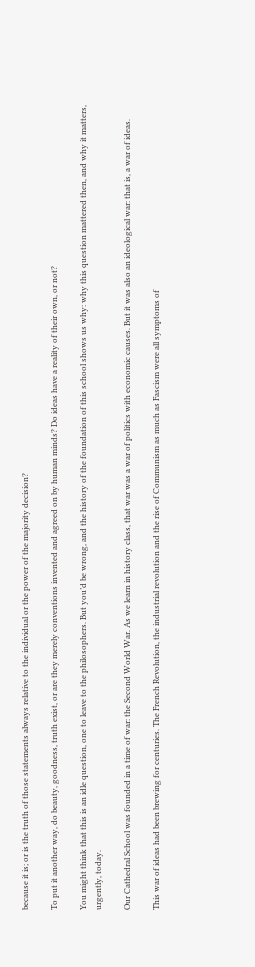because it is; or is the truth of those statements always relative to the individual or the power of the majority decision?

To put it another way, do beauty, goodness, truth exist, or are they merely conventions invented and agreed on by human minds? Do ideas have a reality of their own, or not?

You might think that this is an idle question, one to leave to the philosophers. But you’d be wrong, and the history of the foundation of this school shows us why: why this question mattered then, and why it matters, urgently, today.

Our Cathedral School was founded in a time of war: the Second World War. As we learn in history class, that war was a war of politics with economic causes. But it was also an ideological war: that is, a war of ideas.

This war of ideas had been brewing for centuries. The French Revolution, the industrial revolution and the rise of Communism as much as Fascism were all symptoms of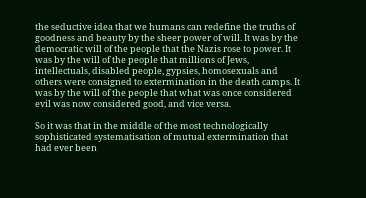the seductive idea that we humans can redefine the truths of goodness and beauty by the sheer power of will. It was by the democratic will of the people that the Nazis rose to power. It was by the will of the people that millions of Jews, intellectuals, disabled people, gypsies, homosexuals and others were consigned to extermination in the death camps. It was by the will of the people that what was once considered evil was now considered good, and vice versa.

So it was that in the middle of the most technologically sophisticated systematisation of mutual extermination that had ever been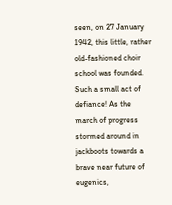seen, on 27 January 1942, this little, rather old-fashioned choir school was founded. Such a small act of defiance! As the march of progress stormed around in jackboots towards a brave near future of eugenics,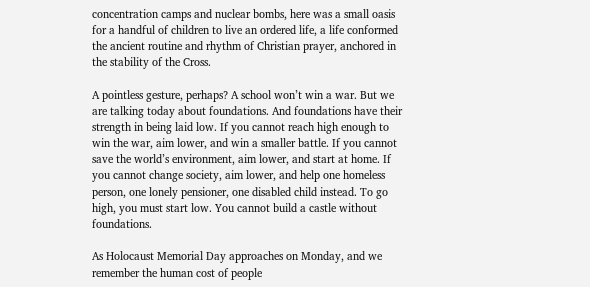concentration camps and nuclear bombs, here was a small oasis for a handful of children to live an ordered life, a life conformed the ancient routine and rhythm of Christian prayer, anchored in the stability of the Cross.

A pointless gesture, perhaps? A school won’t win a war. But we are talking today about foundations. And foundations have their strength in being laid low. If you cannot reach high enough to win the war, aim lower, and win a smaller battle. If you cannot save the world’s environment, aim lower, and start at home. If you cannot change society, aim lower, and help one homeless person, one lonely pensioner, one disabled child instead. To go high, you must start low. You cannot build a castle without foundations.

As Holocaust Memorial Day approaches on Monday, and we remember the human cost of people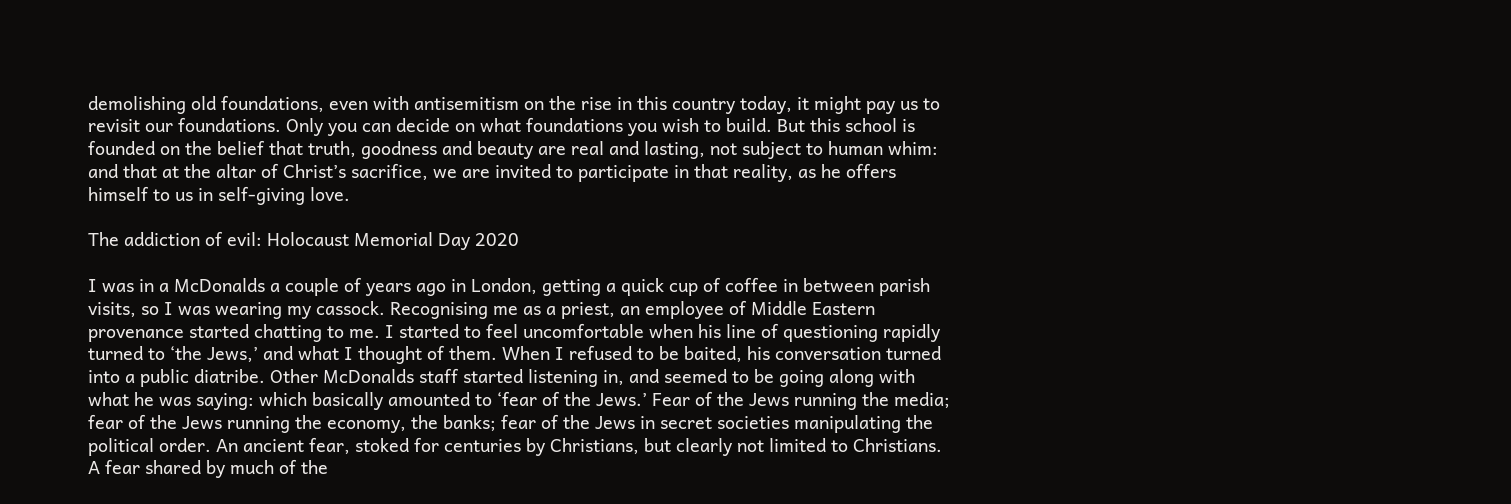demolishing old foundations, even with antisemitism on the rise in this country today, it might pay us to revisit our foundations. Only you can decide on what foundations you wish to build. But this school is founded on the belief that truth, goodness and beauty are real and lasting, not subject to human whim: and that at the altar of Christ’s sacrifice, we are invited to participate in that reality, as he offers himself to us in self-giving love.

The addiction of evil: Holocaust Memorial Day 2020

I was in a McDonalds a couple of years ago in London, getting a quick cup of coffee in between parish visits, so I was wearing my cassock. Recognising me as a priest, an employee of Middle Eastern provenance started chatting to me. I started to feel uncomfortable when his line of questioning rapidly turned to ‘the Jews,’ and what I thought of them. When I refused to be baited, his conversation turned into a public diatribe. Other McDonalds staff started listening in, and seemed to be going along with what he was saying: which basically amounted to ‘fear of the Jews.’ Fear of the Jews running the media; fear of the Jews running the economy, the banks; fear of the Jews in secret societies manipulating the political order. An ancient fear, stoked for centuries by Christians, but clearly not limited to Christians. A fear shared by much of the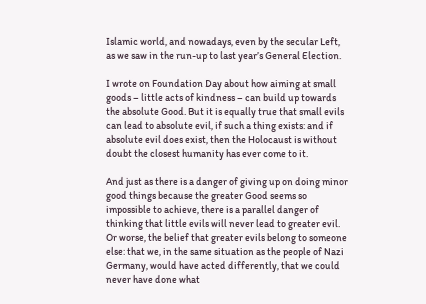Islamic world, and nowadays, even by the secular Left, as we saw in the run-up to last year’s General Election.

I wrote on Foundation Day about how aiming at small goods – little acts of kindness – can build up towards the absolute Good. But it is equally true that small evils can lead to absolute evil, if such a thing exists: and if absolute evil does exist, then the Holocaust is without doubt the closest humanity has ever come to it.

And just as there is a danger of giving up on doing minor good things because the greater Good seems so impossible to achieve, there is a parallel danger of thinking that little evils will never lead to greater evil. Or worse, the belief that greater evils belong to someone else: that we, in the same situation as the people of Nazi Germany, would have acted differently, that we could never have done what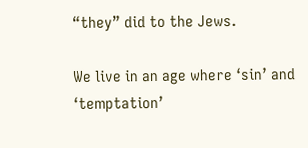“they” did to the Jews.

We live in an age where ‘sin’ and ‘temptation’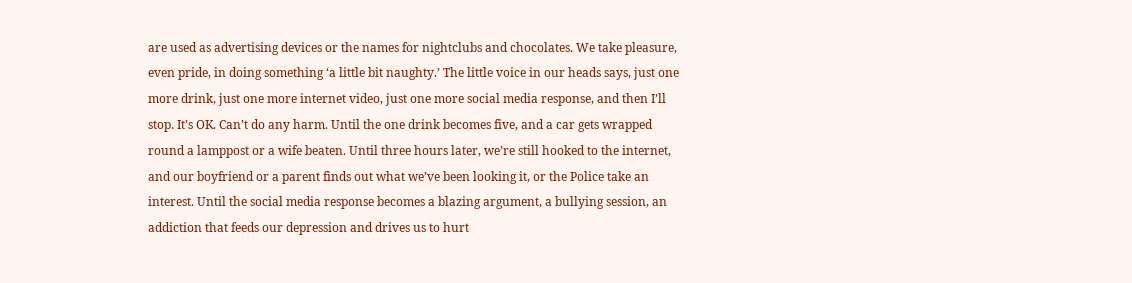are used as advertising devices or the names for nightclubs and chocolates. We take pleasure, even pride, in doing something ‘a little bit naughty.’ The little voice in our heads says, just one more drink, just one more internet video, just one more social media response, and then I’ll stop. It’s OK. Can’t do any harm. Until the one drink becomes five, and a car gets wrapped round a lamppost or a wife beaten. Until three hours later, we’re still hooked to the internet, and our boyfriend or a parent finds out what we’ve been looking it, or the Police take an interest. Until the social media response becomes a blazing argument, a bullying session, an addiction that feeds our depression and drives us to hurt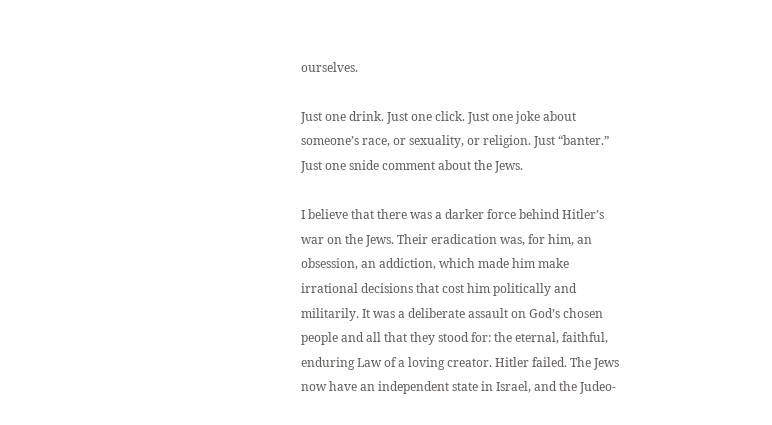ourselves.

Just one drink. Just one click. Just one joke about someone’s race, or sexuality, or religion. Just “banter.” Just one snide comment about the Jews.

I believe that there was a darker force behind Hitler’s war on the Jews. Their eradication was, for him, an obsession, an addiction, which made him make irrational decisions that cost him politically and militarily. It was a deliberate assault on God’s chosen people and all that they stood for: the eternal, faithful, enduring Law of a loving creator. Hitler failed. The Jews now have an independent state in Israel, and the Judeo-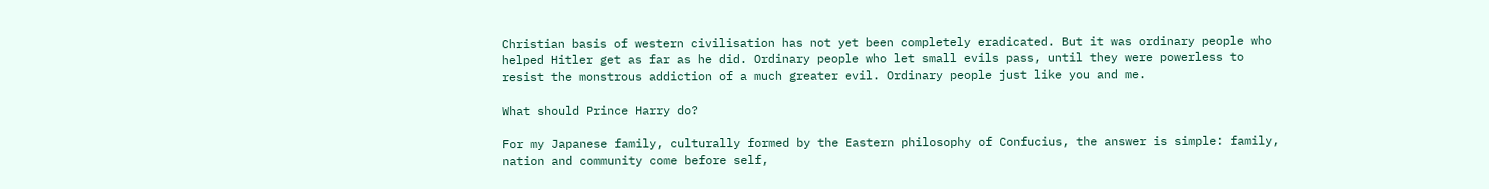Christian basis of western civilisation has not yet been completely eradicated. But it was ordinary people who helped Hitler get as far as he did. Ordinary people who let small evils pass, until they were powerless to resist the monstrous addiction of a much greater evil. Ordinary people just like you and me.

What should Prince Harry do?

For my Japanese family, culturally formed by the Eastern philosophy of Confucius, the answer is simple: family, nation and community come before self,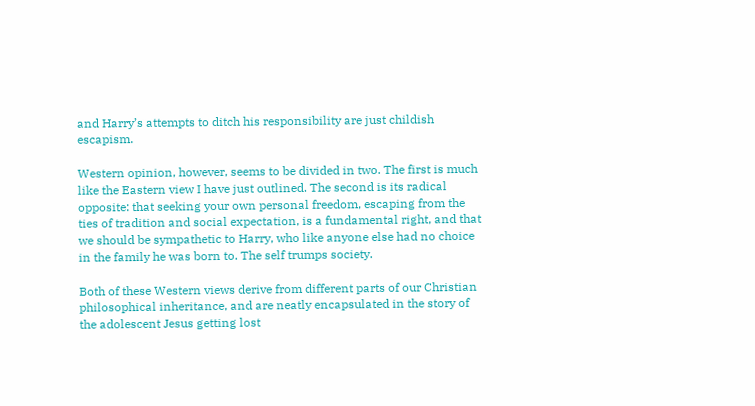and Harry’s attempts to ditch his responsibility are just childish escapism.

Western opinion, however, seems to be divided in two. The first is much like the Eastern view I have just outlined. The second is its radical opposite: that seeking your own personal freedom, escaping from the ties of tradition and social expectation, is a fundamental right, and that we should be sympathetic to Harry, who like anyone else had no choice in the family he was born to. The self trumps society.

Both of these Western views derive from different parts of our Christian philosophical inheritance, and are neatly encapsulated in the story of the adolescent Jesus getting lost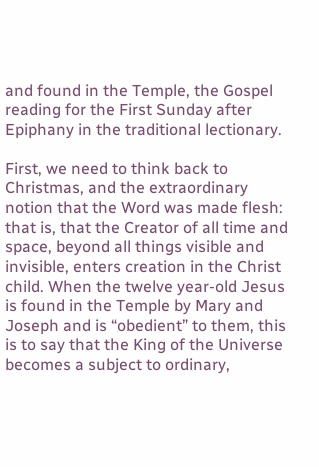and found in the Temple, the Gospel reading for the First Sunday after Epiphany in the traditional lectionary.

First, we need to think back to Christmas, and the extraordinary notion that the Word was made flesh: that is, that the Creator of all time and space, beyond all things visible and invisible, enters creation in the Christ child. When the twelve year-old Jesus is found in the Temple by Mary and Joseph and is “obedient” to them, this is to say that the King of the Universe becomes a subject to ordinary,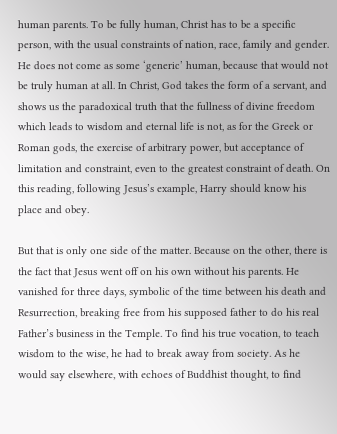human parents. To be fully human, Christ has to be a specific person, with the usual constraints of nation, race, family and gender. He does not come as some ‘generic’ human, because that would not be truly human at all. In Christ, God takes the form of a servant, and shows us the paradoxical truth that the fullness of divine freedom which leads to wisdom and eternal life is not, as for the Greek or Roman gods, the exercise of arbitrary power, but acceptance of limitation and constraint, even to the greatest constraint of death. On this reading, following Jesus’s example, Harry should know his place and obey.

But that is only one side of the matter. Because on the other, there is the fact that Jesus went off on his own without his parents. He vanished for three days, symbolic of the time between his death and Resurrection, breaking free from his supposed father to do his real Father’s business in the Temple. To find his true vocation, to teach wisdom to the wise, he had to break away from society. As he would say elsewhere, with echoes of Buddhist thought, to find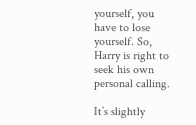yourself, you have to lose yourself. So, Harry is right to seek his own personal calling.

It’s slightly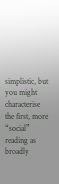simplistic, but you might characterise the first, more “social” reading as broadly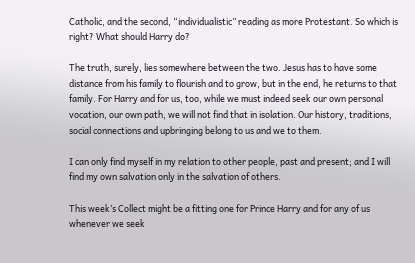Catholic, and the second, “individualistic” reading as more Protestant. So which is right? What should Harry do?

The truth, surely, lies somewhere between the two. Jesus has to have some distance from his family to flourish and to grow, but in the end, he returns to that family. For Harry and for us, too, while we must indeed seek our own personal vocation, our own path, we will not find that in isolation. Our history, traditions, social connections and upbringing belong to us and we to them.

I can only find myself in my relation to other people, past and present; and I will find my own salvation only in the salvation of others.

This week’s Collect might be a fitting one for Prince Harry and for any of us whenever we seek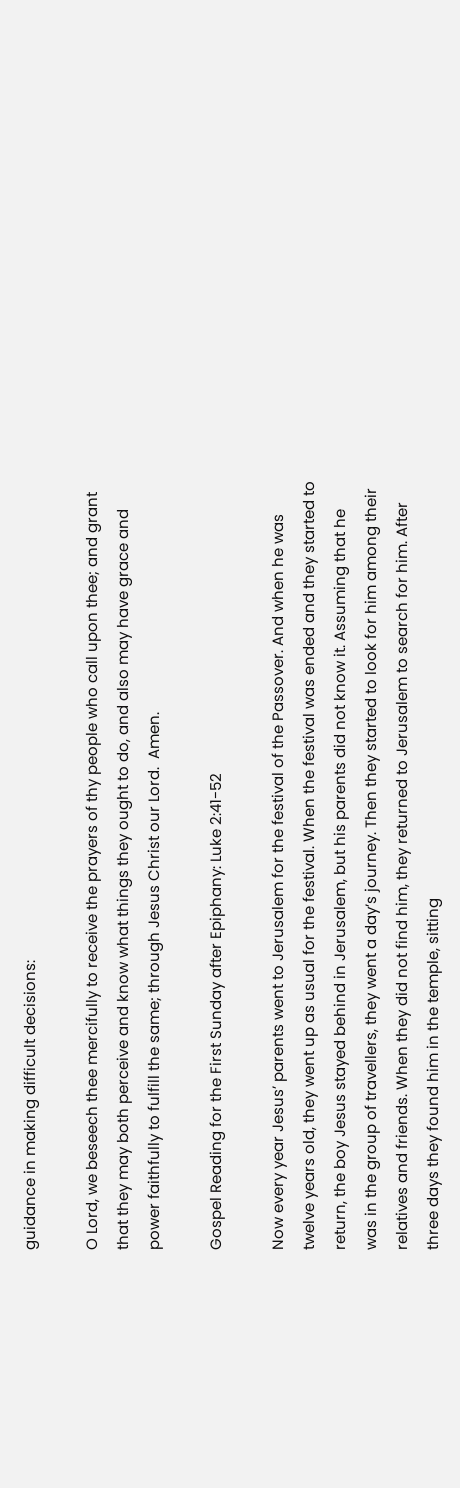guidance in making difficult decisions:

O Lord, we beseech thee mercifully to receive the prayers of thy people who call upon thee; and grant that they may both perceive and know what things they ought to do, and also may have grace and power faithfully to fulfill the same; through Jesus Christ our Lord.  Amen.

Gospel Reading for the First Sunday after Epiphany: Luke 2:41-52

Now every year Jesus’ parents went to Jerusalem for the festival of the Passover. And when he was twelve years old, they went up as usual for the festival. When the festival was ended and they started to return, the boy Jesus stayed behind in Jerusalem, but his parents did not know it. Assuming that he was in the group of travellers, they went a day’s journey. Then they started to look for him among their relatives and friends. When they did not find him, they returned to Jerusalem to search for him. After three days they found him in the temple, sitting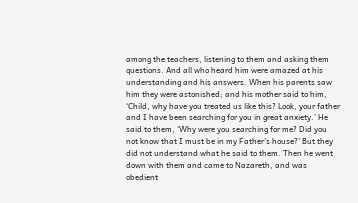among the teachers, listening to them and asking them questions. And all who heard him were amazed at his understanding and his answers. When his parents saw him they were astonished; and his mother said to him, ‘Child, why have you treated us like this? Look, your father and I have been searching for you in great anxiety.’ He said to them, ‘Why were you searching for me? Did you not know that I must be in my Father’s house?’ But they did not understand what he said to them. Then he went down with them and came to Nazareth, and was obedient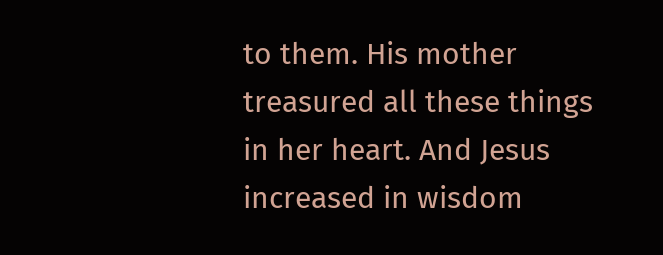to them. His mother treasured all these things in her heart. And Jesus increased in wisdom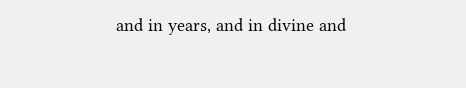and in years, and in divine and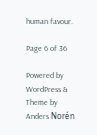human favour.

Page 6 of 36

Powered by WordPress & Theme by Anders Norén